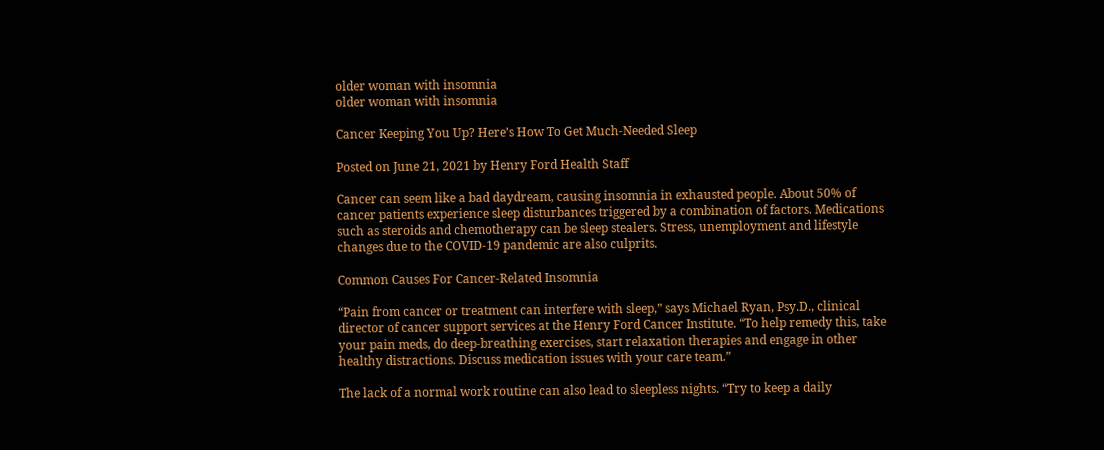older woman with insomnia
older woman with insomnia

Cancer Keeping You Up? Here’s How To Get Much-Needed Sleep

Posted on June 21, 2021 by Henry Ford Health Staff

Cancer can seem like a bad daydream, causing insomnia in exhausted people. About 50% of cancer patients experience sleep disturbances triggered by a combination of factors. Medications such as steroids and chemotherapy can be sleep stealers. Stress, unemployment and lifestyle changes due to the COVID-19 pandemic are also culprits.

Common Causes For Cancer-Related Insomnia

“Pain from cancer or treatment can interfere with sleep,” says Michael Ryan, Psy.D., clinical director of cancer support services at the Henry Ford Cancer Institute. “To help remedy this, take your pain meds, do deep-breathing exercises, start relaxation therapies and engage in other healthy distractions. Discuss medication issues with your care team.”

The lack of a normal work routine can also lead to sleepless nights. “Try to keep a daily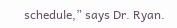schedule,” says Dr. Ryan.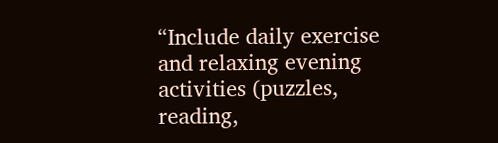“Include daily exercise and relaxing evening activities (puzzles, reading,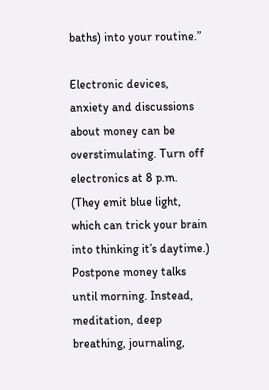baths) into your routine.”

Electronic devices, anxiety and discussions about money can be overstimulating. Turn off electronics at 8 p.m. (They emit blue light, which can trick your brain into thinking it’s daytime.) Postpone money talks until morning. Instead, meditation, deep breathing, journaling,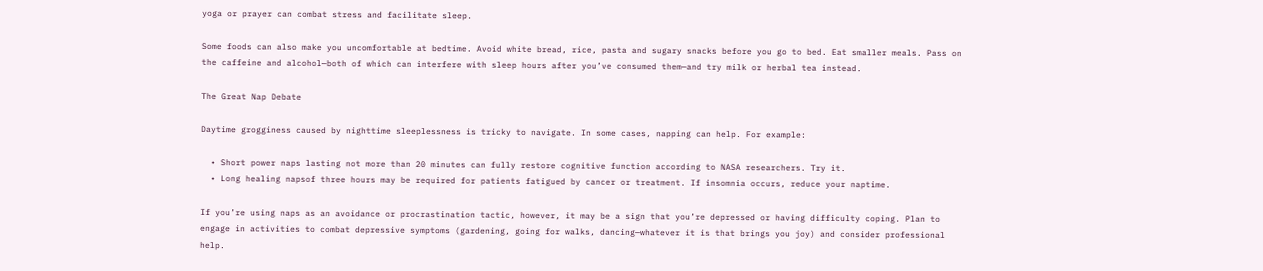yoga or prayer can combat stress and facilitate sleep.

Some foods can also make you uncomfortable at bedtime. Avoid white bread, rice, pasta and sugary snacks before you go to bed. Eat smaller meals. Pass on the caffeine and alcohol—both of which can interfere with sleep hours after you’ve consumed them—and try milk or herbal tea instead.

The Great Nap Debate

Daytime grogginess caused by nighttime sleeplessness is tricky to navigate. In some cases, napping can help. For example:

  • Short power naps lasting not more than 20 minutes can fully restore cognitive function according to NASA researchers. Try it.
  • Long healing napsof three hours may be required for patients fatigued by cancer or treatment. If insomnia occurs, reduce your naptime.

If you’re using naps as an avoidance or procrastination tactic, however, it may be a sign that you’re depressed or having difficulty coping. Plan to engage in activities to combat depressive symptoms (gardening, going for walks, dancing—whatever it is that brings you joy) and consider professional help.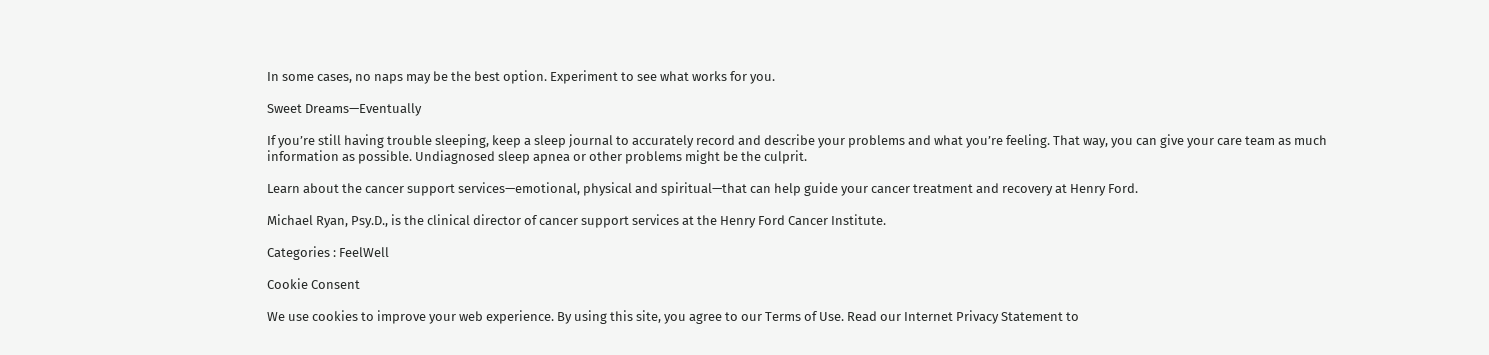In some cases, no naps may be the best option. Experiment to see what works for you.

Sweet Dreams—Eventually

If you’re still having trouble sleeping, keep a sleep journal to accurately record and describe your problems and what you’re feeling. That way, you can give your care team as much information as possible. Undiagnosed sleep apnea or other problems might be the culprit.

Learn about the cancer support services—emotional, physical and spiritual—that can help guide your cancer treatment and recovery at Henry Ford.

Michael Ryan, Psy.D., is the clinical director of cancer support services at the Henry Ford Cancer Institute.

Categories : FeelWell

Cookie Consent

We use cookies to improve your web experience. By using this site, you agree to our Terms of Use. Read our Internet Privacy Statement to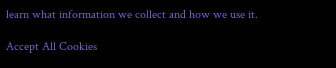learn what information we collect and how we use it.

Accept All Cookies